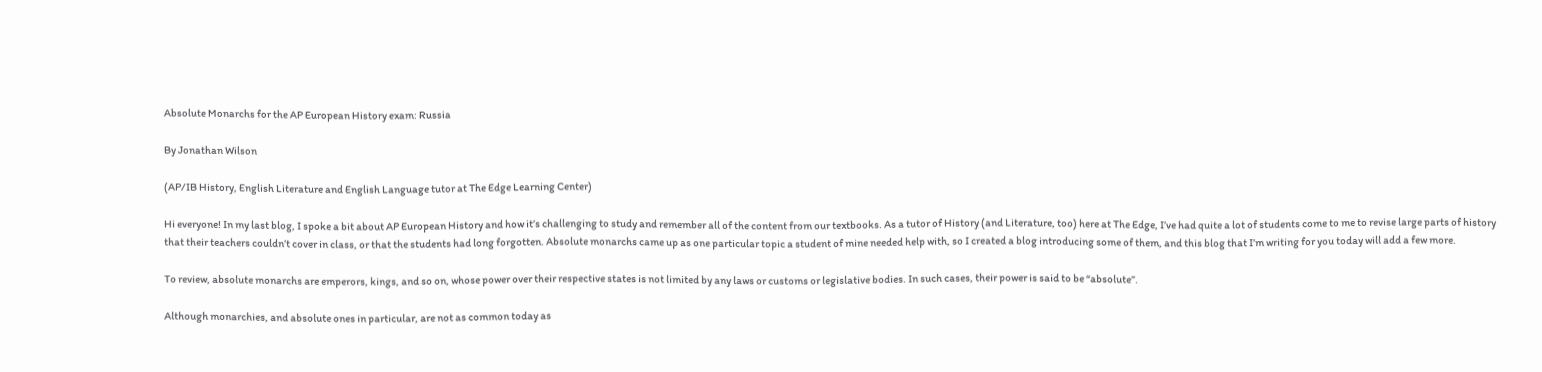Absolute Monarchs for the AP European History exam: Russia

By Jonathan Wilson

(AP/IB History, English Literature and English Language tutor at The Edge Learning Center)

Hi everyone! In my last blog, I spoke a bit about AP European History and how it’s challenging to study and remember all of the content from our textbooks. As a tutor of History (and Literature, too) here at The Edge, I’ve had quite a lot of students come to me to revise large parts of history that their teachers couldn’t cover in class, or that the students had long forgotten. Absolute monarchs came up as one particular topic a student of mine needed help with, so I created a blog introducing some of them, and this blog that I’m writing for you today will add a few more.

To review, absolute monarchs are emperors, kings, and so on, whose power over their respective states is not limited by any laws or customs or legislative bodies. In such cases, their power is said to be “absolute”.

Although monarchies, and absolute ones in particular, are not as common today as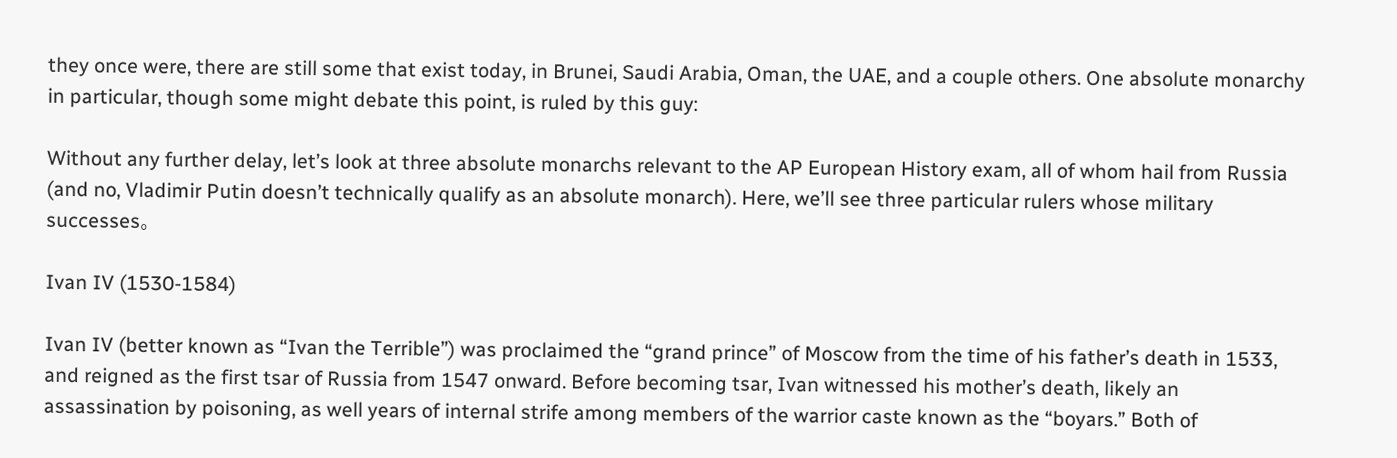they once were, there are still some that exist today, in Brunei, Saudi Arabia, Oman, the UAE, and a couple others. One absolute monarchy in particular, though some might debate this point, is ruled by this guy:

Without any further delay, let’s look at three absolute monarchs relevant to the AP European History exam, all of whom hail from Russia (and no, Vladimir Putin doesn’t technically qualify as an absolute monarch). Here, we’ll see three particular rulers whose military successes。

Ivan IV (1530-1584)

Ivan IV (better known as “Ivan the Terrible”) was proclaimed the “grand prince” of Moscow from the time of his father’s death in 1533, and reigned as the first tsar of Russia from 1547 onward. Before becoming tsar, Ivan witnessed his mother’s death, likely an assassination by poisoning, as well years of internal strife among members of the warrior caste known as the “boyars.” Both of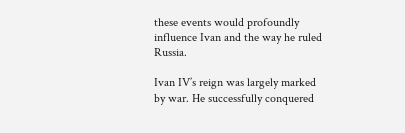these events would profoundly influence Ivan and the way he ruled Russia.

Ivan IV’s reign was largely marked by war. He successfully conquered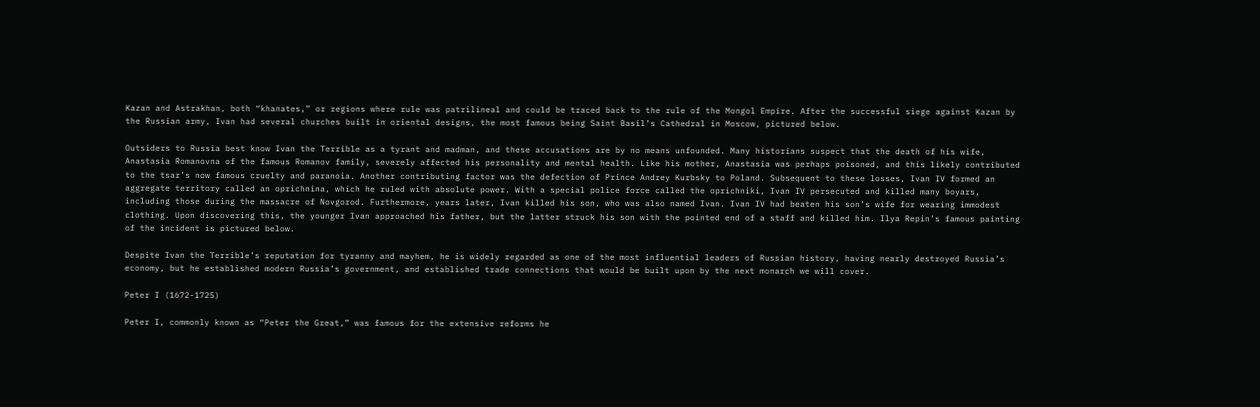Kazan and Astrakhan, both “khanates,” or regions where rule was patrilineal and could be traced back to the rule of the Mongol Empire. After the successful siege against Kazan by the Russian army, Ivan had several churches built in oriental designs, the most famous being Saint Basil’s Cathedral in Moscow, pictured below.

Outsiders to Russia best know Ivan the Terrible as a tyrant and madman, and these accusations are by no means unfounded. Many historians suspect that the death of his wife, Anastasia Romanovna of the famous Romanov family, severely affected his personality and mental health. Like his mother, Anastasia was perhaps poisoned, and this likely contributed to the tsar’s now famous cruelty and paranoia. Another contributing factor was the defection of Prince Andrey Kurbsky to Poland. Subsequent to these losses, Ivan IV formed an aggregate territory called an oprichnina, which he ruled with absolute power. With a special police force called the oprichniki, Ivan IV persecuted and killed many boyars, including those during the massacre of Novgorod. Furthermore, years later, Ivan killed his son, who was also named Ivan. Ivan IV had beaten his son’s wife for wearing immodest clothing. Upon discovering this, the younger Ivan approached his father, but the latter struck his son with the pointed end of a staff and killed him. Ilya Repin’s famous painting of the incident is pictured below.

Despite Ivan the Terrible’s reputation for tyranny and mayhem, he is widely regarded as one of the most influential leaders of Russian history, having nearly destroyed Russia’s economy, but he established modern Russia’s government, and established trade connections that would be built upon by the next monarch we will cover.

Peter I (1672-1725)

Peter I, commonly known as “Peter the Great,” was famous for the extensive reforms he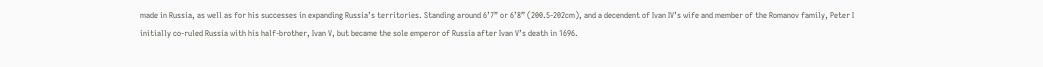made in Russia, as well as for his successes in expanding Russia’s territories. Standing around 6’7” or 6’8” (200.5-202cm), and a decendent of Ivan IV’s wife and member of the Romanov family, Peter I initially co-ruled Russia with his half-brother, Ivan V, but became the sole emperor of Russia after Ivan V’s death in 1696.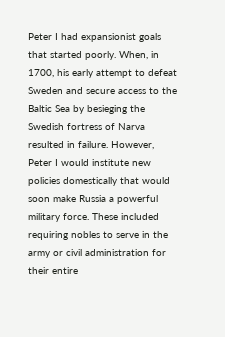Peter I had expansionist goals that started poorly. When, in 1700, his early attempt to defeat Sweden and secure access to the Baltic Sea by besieging the Swedish fortress of Narva resulted in failure. However, Peter I would institute new policies domestically that would soon make Russia a powerful military force. These included requiring nobles to serve in the army or civil administration for their entire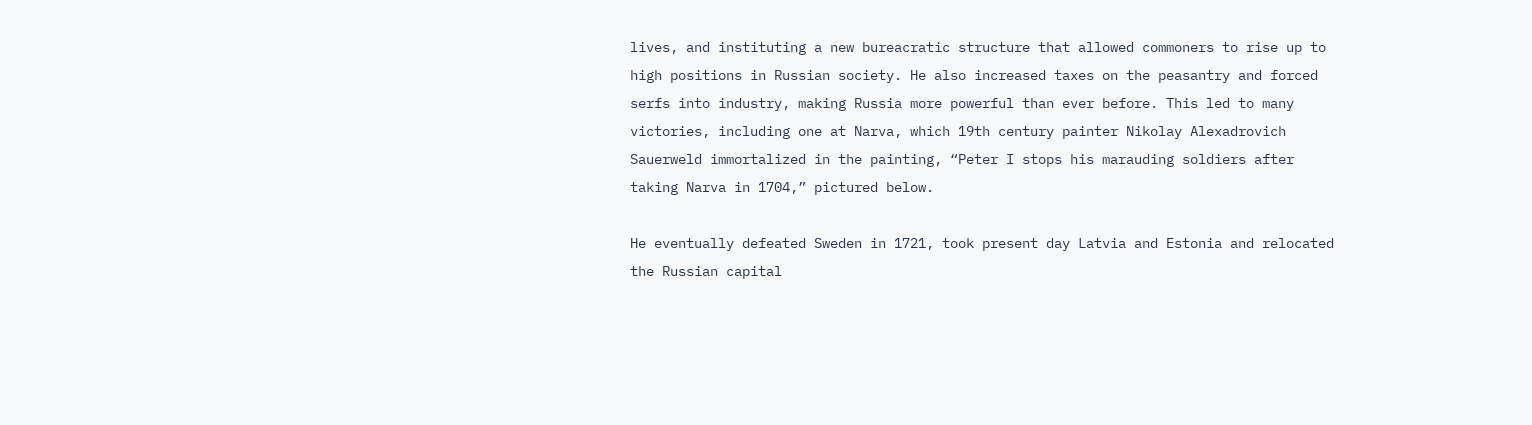lives, and instituting a new bureacratic structure that allowed commoners to rise up to high positions in Russian society. He also increased taxes on the peasantry and forced serfs into industry, making Russia more powerful than ever before. This led to many victories, including one at Narva, which 19th century painter Nikolay Alexadrovich Sauerweld immortalized in the painting, “Peter I stops his marauding soldiers after taking Narva in 1704,” pictured below.

He eventually defeated Sweden in 1721, took present day Latvia and Estonia and relocated the Russian capital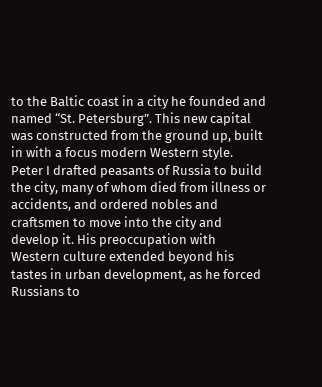to the Baltic coast in a city he founded and named “St. Petersburg”. This new capital was constructed from the ground up, built in with a focus modern Western style. Peter I drafted peasants of Russia to build the city, many of whom died from illness or accidents, and ordered nobles and craftsmen to move into the city and develop it. His preoccupation with Western culture extended beyond his tastes in urban development, as he forced Russians to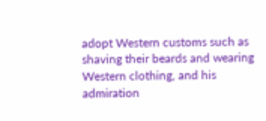adopt Western customs such as shaving their beards and wearing Western clothing, and his admiration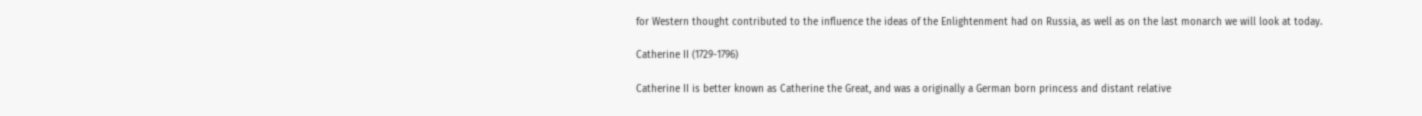for Western thought contributed to the influence the ideas of the Enlightenment had on Russia, as well as on the last monarch we will look at today.

Catherine II (1729-1796)

Catherine II is better known as Catherine the Great, and was a originally a German born princess and distant relative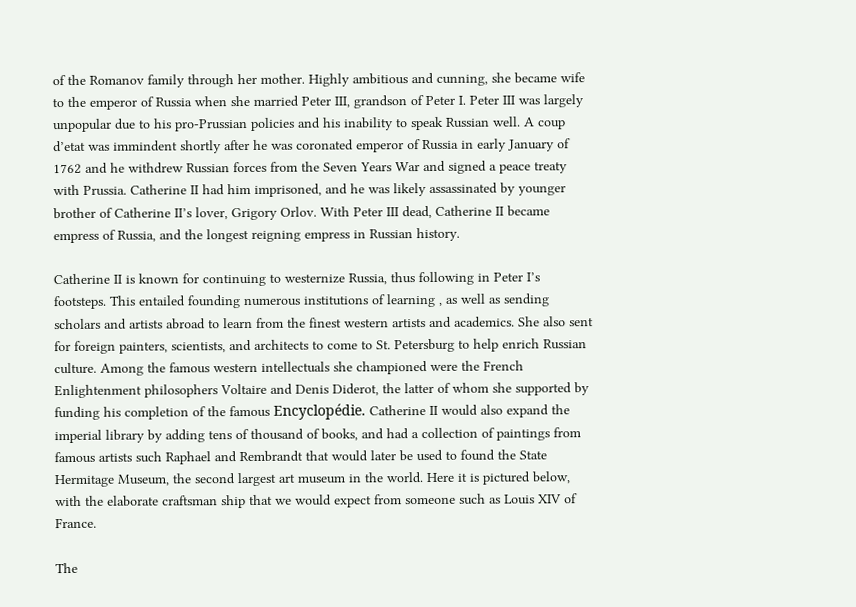of the Romanov family through her mother. Highly ambitious and cunning, she became wife to the emperor of Russia when she married Peter III, grandson of Peter I. Peter III was largely unpopular due to his pro-Prussian policies and his inability to speak Russian well. A coup d’etat was immindent shortly after he was coronated emperor of Russia in early January of 1762 and he withdrew Russian forces from the Seven Years War and signed a peace treaty with Prussia. Catherine II had him imprisoned, and he was likely assassinated by younger brother of Catherine II’s lover, Grigory Orlov. With Peter III dead, Catherine II became empress of Russia, and the longest reigning empress in Russian history.

Catherine II is known for continuing to westernize Russia, thus following in Peter I’s footsteps. This entailed founding numerous institutions of learning , as well as sending scholars and artists abroad to learn from the finest western artists and academics. She also sent for foreign painters, scientists, and architects to come to St. Petersburg to help enrich Russian culture. Among the famous western intellectuals she championed were the French Enlightenment philosophers Voltaire and Denis Diderot, the latter of whom she supported by funding his completion of the famous Encyclopédie. Catherine II would also expand the imperial library by adding tens of thousand of books, and had a collection of paintings from famous artists such Raphael and Rembrandt that would later be used to found the State Hermitage Museum, the second largest art museum in the world. Here it is pictured below, with the elaborate craftsman ship that we would expect from someone such as Louis XIV of France.

The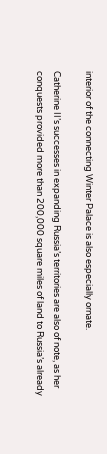interior of the connecting Winter Palace is also especially ornate.

Catherine II’s successes in expanding Russia’s territories are also of note, as her conquests provided more than 200,000 square miles of land to Russia’s already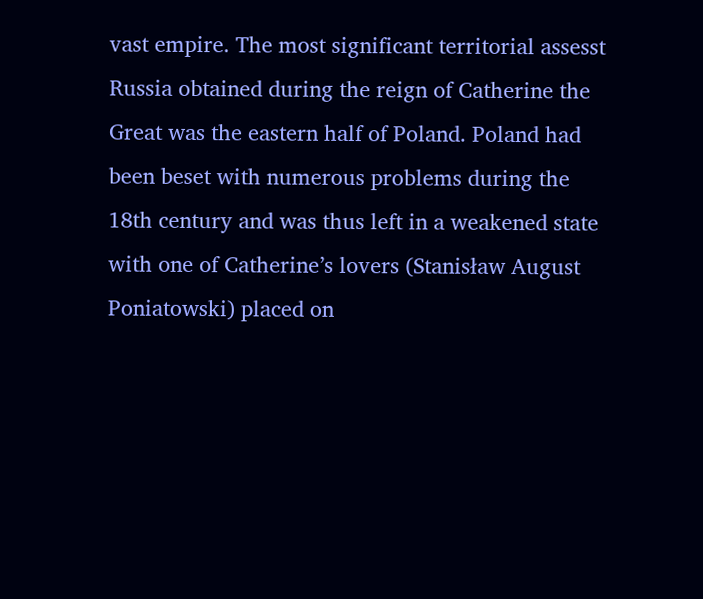vast empire. The most significant territorial assesst Russia obtained during the reign of Catherine the Great was the eastern half of Poland. Poland had been beset with numerous problems during the 18th century and was thus left in a weakened state with one of Catherine’s lovers (Stanisław August Poniatowski) placed on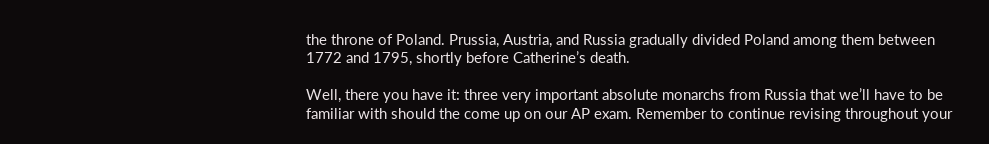the throne of Poland. Prussia, Austria, and Russia gradually divided Poland among them between 1772 and 1795, shortly before Catherine’s death.

Well, there you have it: three very important absolute monarchs from Russia that we’ll have to be familiar with should the come up on our AP exam. Remember to continue revising throughout your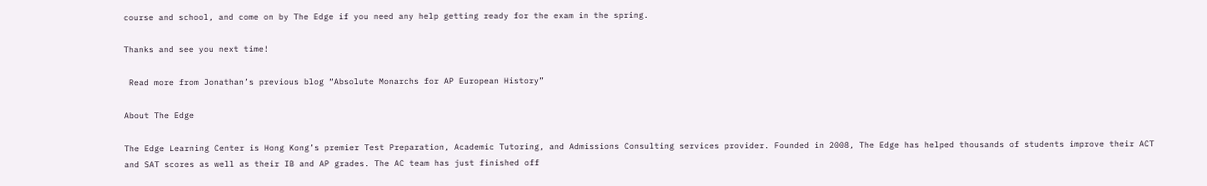course and school, and come on by The Edge if you need any help getting ready for the exam in the spring.

Thanks and see you next time!

 Read more from Jonathan’s previous blog “Absolute Monarchs for AP European History”

About The Edge

The Edge Learning Center is Hong Kong’s premier Test Preparation, Academic Tutoring, and Admissions Consulting services provider. Founded in 2008, The Edge has helped thousands of students improve their ACT and SAT scores as well as their IB and AP grades. The AC team has just finished off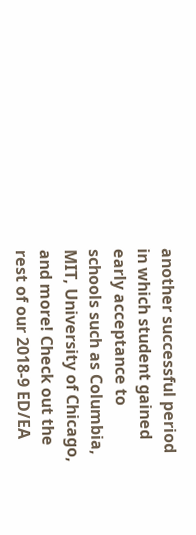another successful period in which student gained early acceptance to schools such as Columbia, MIT, University of Chicago, and more! Check out the rest of our 2018-9 ED/EA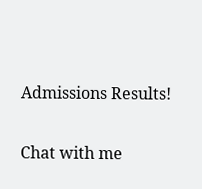Admissions Results!

Chat with me